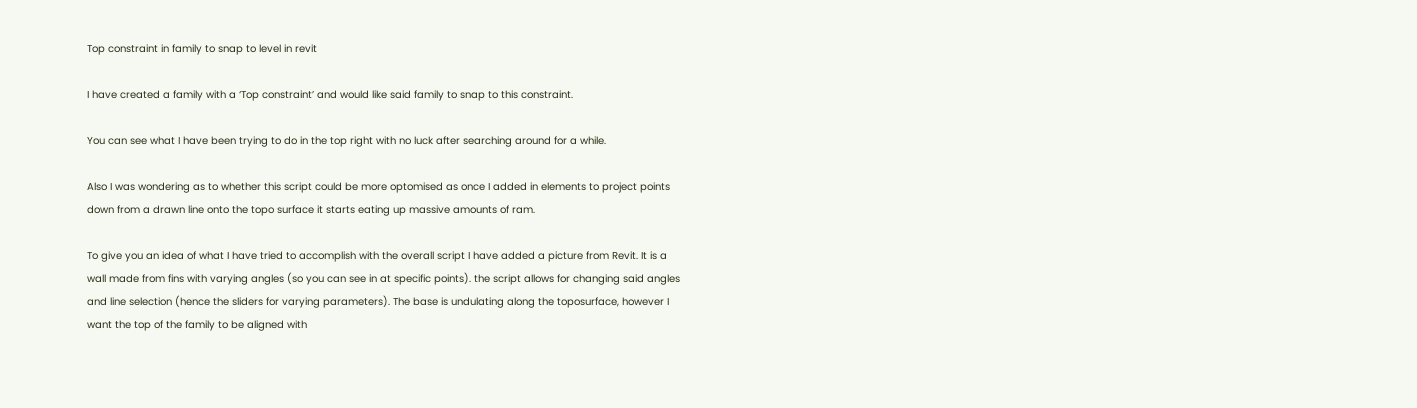Top constraint in family to snap to level in revit

I have created a family with a ‘Top constraint’ and would like said family to snap to this constraint.

You can see what I have been trying to do in the top right with no luck after searching around for a while.

Also I was wondering as to whether this script could be more optomised as once I added in elements to project points down from a drawn line onto the topo surface it starts eating up massive amounts of ram.

To give you an idea of what I have tried to accomplish with the overall script I have added a picture from Revit. It is a wall made from fins with varying angles (so you can see in at specific points). the script allows for changing said angles and line selection (hence the sliders for varying parameters). The base is undulating along the toposurface, however I want the top of the family to be aligned with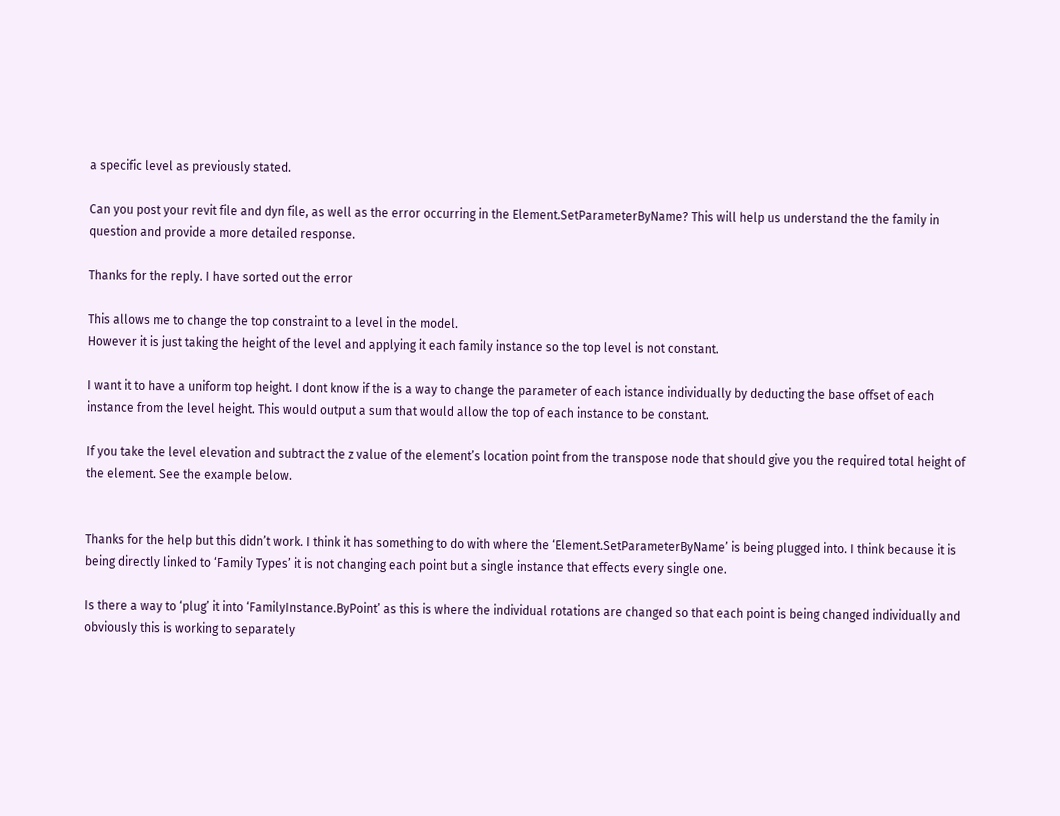a specific level as previously stated.

Can you post your revit file and dyn file, as well as the error occurring in the Element.SetParameterByName? This will help us understand the the family in question and provide a more detailed response.

Thanks for the reply. I have sorted out the error

This allows me to change the top constraint to a level in the model.
However it is just taking the height of the level and applying it each family instance so the top level is not constant.

I want it to have a uniform top height. I dont know if the is a way to change the parameter of each istance individually by deducting the base offset of each instance from the level height. This would output a sum that would allow the top of each instance to be constant.

If you take the level elevation and subtract the z value of the element’s location point from the transpose node that should give you the required total height of the element. See the example below.


Thanks for the help but this didn’t work. I think it has something to do with where the ‘Element.SetParameterByName’ is being plugged into. I think because it is being directly linked to ‘Family Types’ it is not changing each point but a single instance that effects every single one.

Is there a way to ‘plug’ it into ‘FamilyInstance.ByPoint’ as this is where the individual rotations are changed so that each point is being changed individually and obviously this is working to separately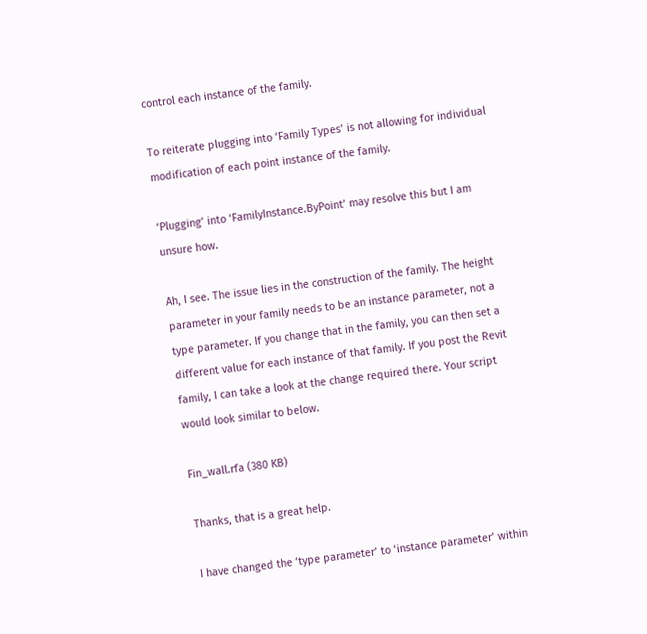control each instance of the family.

To reiterate plugging into ‘Family Types’ is not allowing for individual modification of each point instance of the family.

‘Plugging’ into ‘FamilyInstance.ByPoint’ may resolve this but I am unsure how.

Ah, I see. The issue lies in the construction of the family. The height parameter in your family needs to be an instance parameter, not a type parameter. If you change that in the family, you can then set a different value for each instance of that family. If you post the Revit family, I can take a look at the change required there. Your script would look similar to below.

Fin_wall.rfa (380 KB)

Thanks, that is a great help.

I have changed the ‘type parameter’ to ‘instance parameter’ within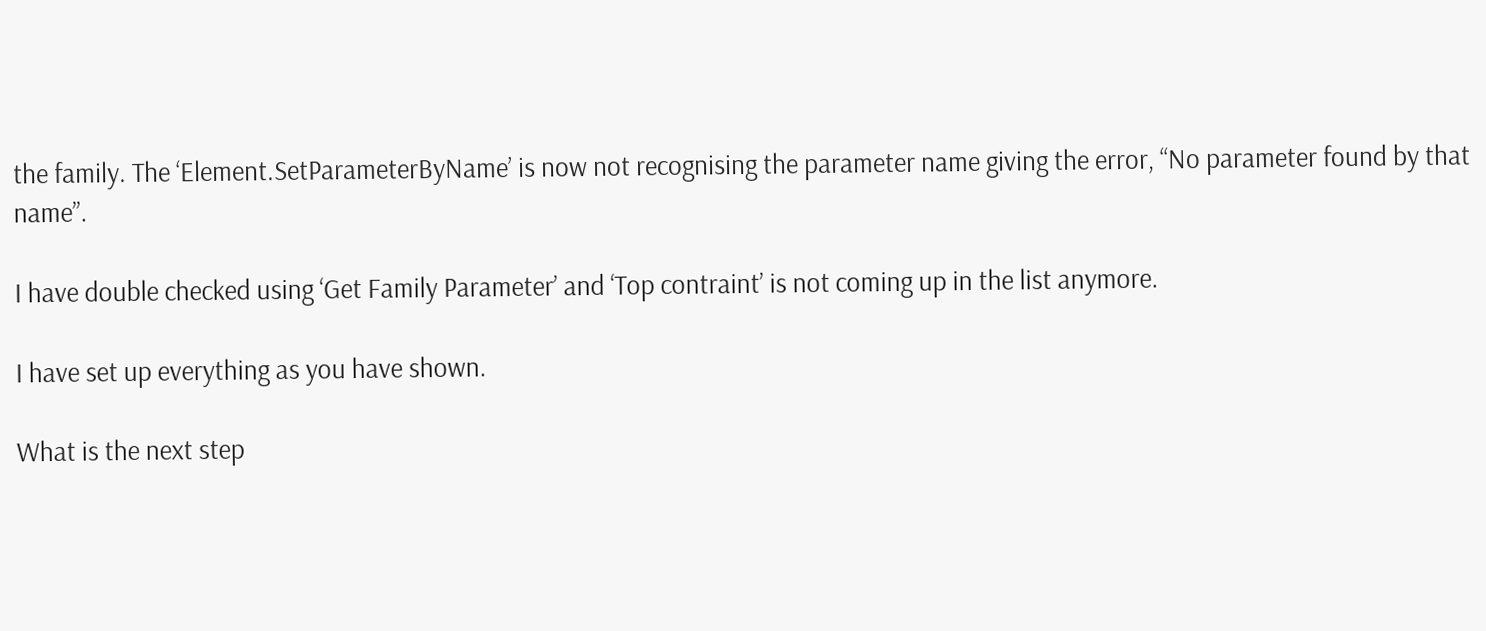the family. The ‘Element.SetParameterByName’ is now not recognising the parameter name giving the error, “No parameter found by that name”.

I have double checked using ‘Get Family Parameter’ and ‘Top contraint’ is not coming up in the list anymore.

I have set up everything as you have shown.

What is the next step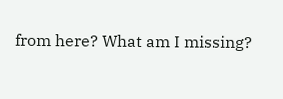from here? What am I missing?